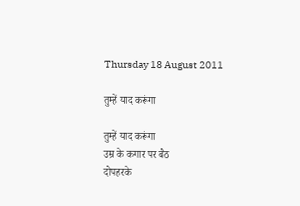Thursday 18 August 2011

तुम्हें याद करूंगा

तुम्हें याद करूंगा
उम्र के कगार पर बैठ
दोपहरके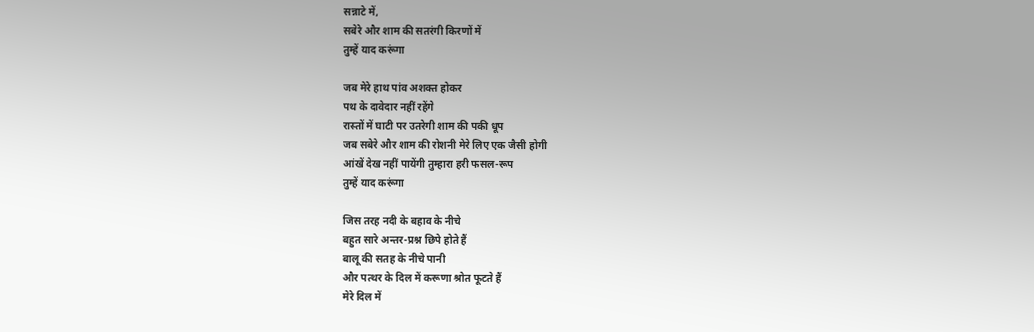सन्नाटे में,
सबेरे और शाम की सतरंगी किरणों में
तुम्हें याद करूंगा

जब मेरे हाथ पांव अशक्त होकर
पथ के दावेदार नहीं रहेंगे
रास्तों में घाटी पर उतरेगी शाम की पकी धूप
जब सबेरे और शाम की रोशनी मेरे लिए एक जैसी होगी
आंखें देख नहीं पायेंगी तुम्हारा हरी फसल-रूप
तुम्हें याद करूंगा

जिस तरह नदी के बहाव के नीचे
बहुत सारे अन्तर-प्रश्न छिपे होते हैं
बालू की सतह के नीचे पानी
और पत्थर के दिल में करूणा श्रोत फूटते हैं
मेरे दिल में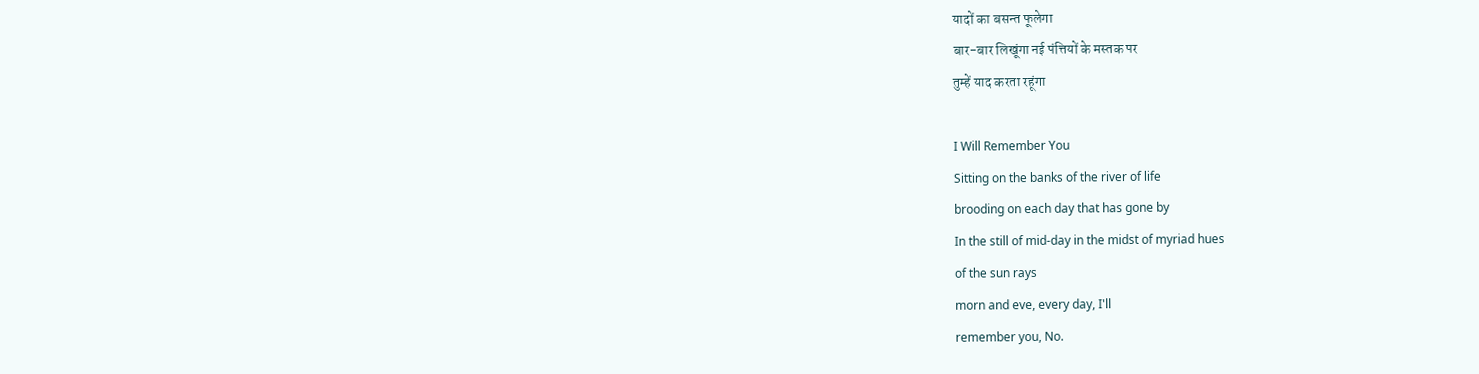यादों का बसन्त फूलेगा
बार-बार लिखूंगा नई पंत्तियों के मस्तक पर
तुम्हें याद करता रहूंगा

I Will Remember You
Sitting on the banks of the river of life
brooding on each day that has gone by
In the still of mid-day in the midst of myriad hues
of the sun rays
morn and eve, every day, I'll
remember you, No.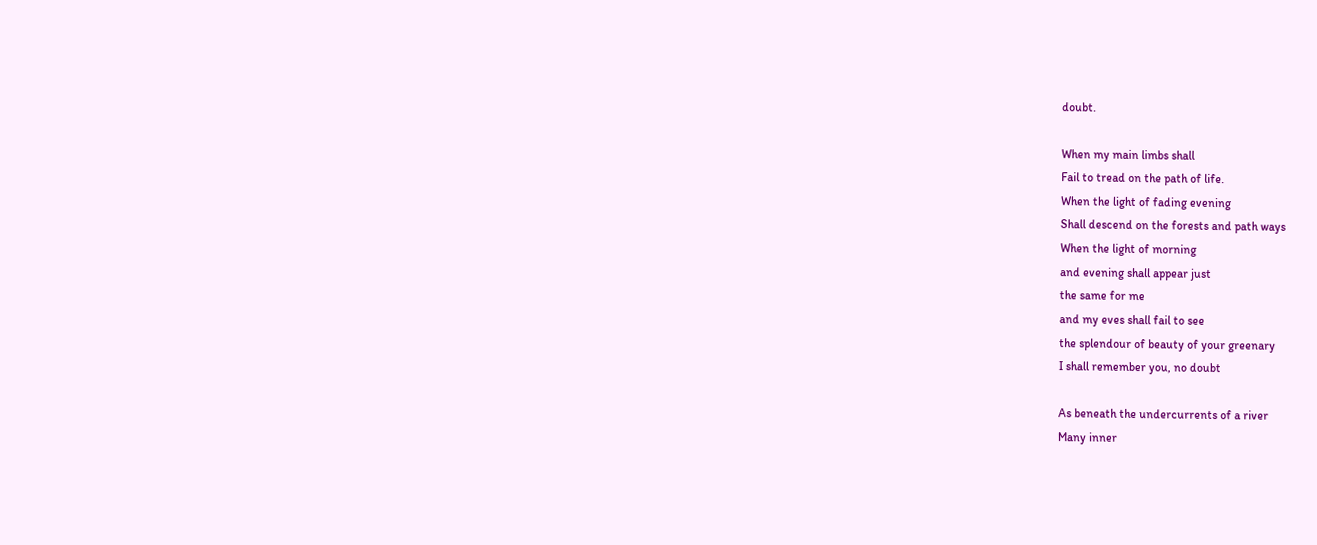doubt.

When my main limbs shall
Fail to tread on the path of life.
When the light of fading evening
Shall descend on the forests and path ways
When the light of morning
and evening shall appear just
the same for me
and my eves shall fail to see
the splendour of beauty of your greenary
I shall remember you, no doubt

As beneath the undercurrents of a river
Many inner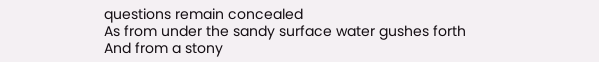questions remain concealed
As from under the sandy surface water gushes forth
And from a stony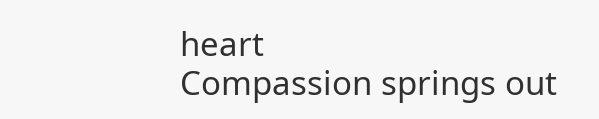heart
Compassion springs out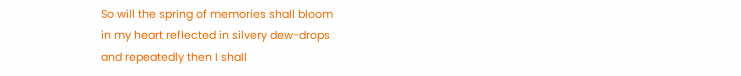So will the spring of memories shall bloom
in my heart reflected in silvery dew-drops
and repeatedly then I shall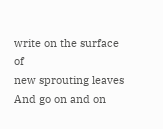write on the surface of
new sprouting leaves
And go on and on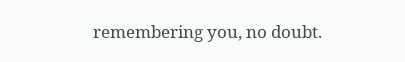remembering you, no doubt.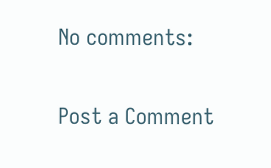No comments:

Post a Comment